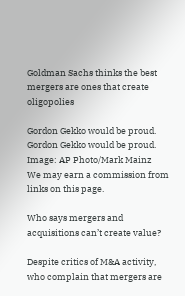Goldman Sachs thinks the best mergers are ones that create oligopolies

Gordon Gekko would be proud.
Gordon Gekko would be proud.
Image: AP Photo/Mark Mainz
We may earn a commission from links on this page.

Who says mergers and acquisitions can’t create value?

Despite critics of M&A activity, who complain that mergers are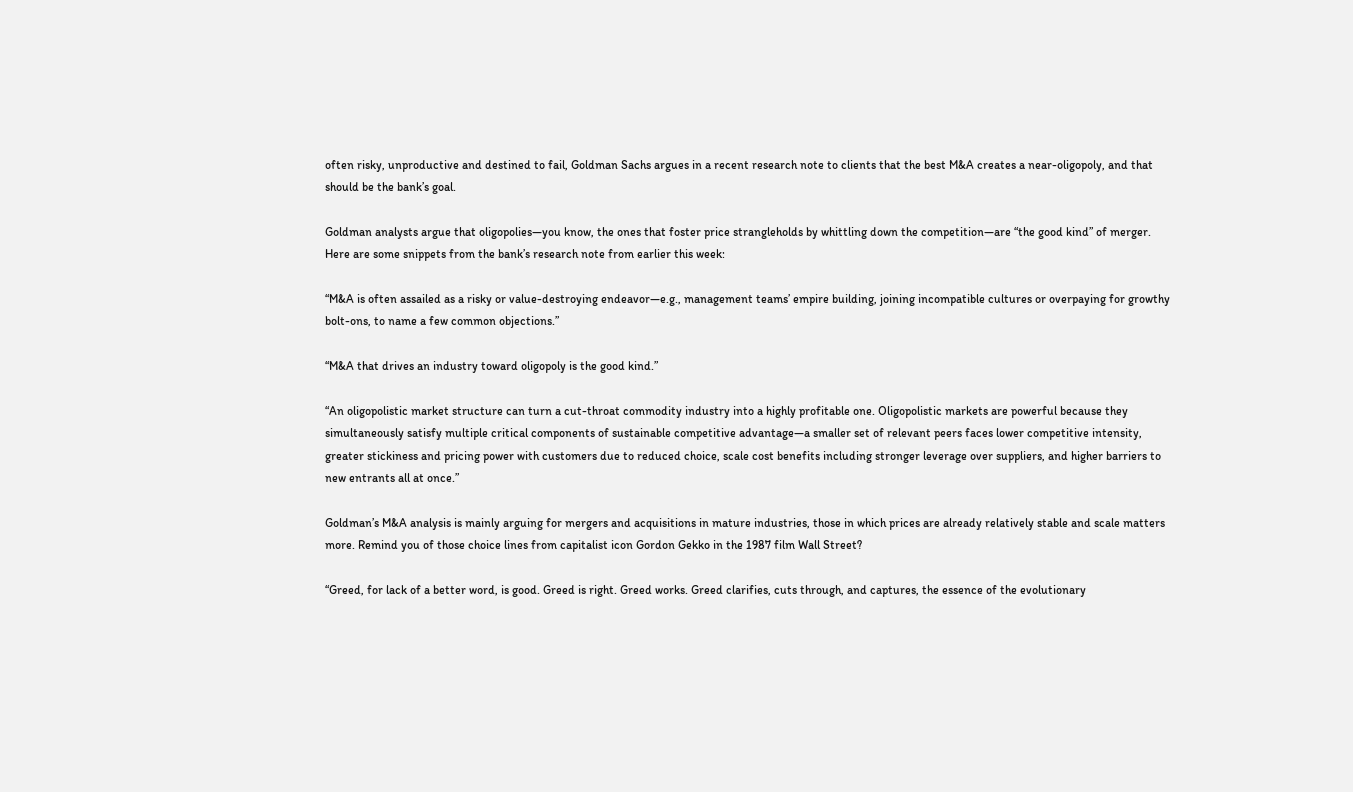often risky, unproductive and destined to fail, Goldman Sachs argues in a recent research note to clients that the best M&A creates a near-oligopoly, and that should be the bank’s goal.

Goldman analysts argue that oligopolies—you know, the ones that foster price strangleholds by whittling down the competition—are “the good kind” of merger. Here are some snippets from the bank’s research note from earlier this week:

“M&A is often assailed as a risky or value-destroying endeavor—e.g., management teams’ empire building, joining incompatible cultures or overpaying for growthy bolt-ons, to name a few common objections.”

“M&A that drives an industry toward oligopoly is the good kind.”

“An oligopolistic market structure can turn a cut-throat commodity industry into a highly profitable one. Oligopolistic markets are powerful because they simultaneously satisfy multiple critical components of sustainable competitive advantage—a smaller set of relevant peers faces lower competitive intensity, greater stickiness and pricing power with customers due to reduced choice, scale cost benefits including stronger leverage over suppliers, and higher barriers to new entrants all at once.”

Goldman’s M&A analysis is mainly arguing for mergers and acquisitions in mature industries, those in which prices are already relatively stable and scale matters more. Remind you of those choice lines from capitalist icon Gordon Gekko in the 1987 film Wall Street?

“Greed, for lack of a better word, is good. Greed is right. Greed works. Greed clarifies, cuts through, and captures, the essence of the evolutionary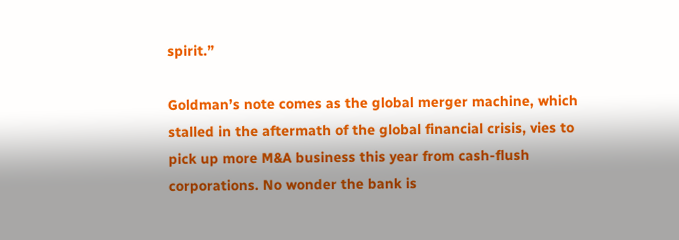spirit.”

Goldman’s note comes as the global merger machine, which stalled in the aftermath of the global financial crisis, vies to pick up more M&A business this year from cash-flush corporations. No wonder the bank is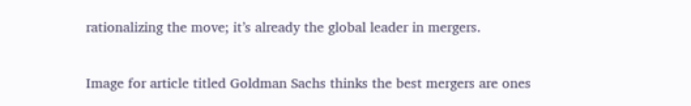rationalizing the move; it’s already the global leader in mergers.

Image for article titled Goldman Sachs thinks the best mergers are ones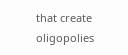that create oligopolies